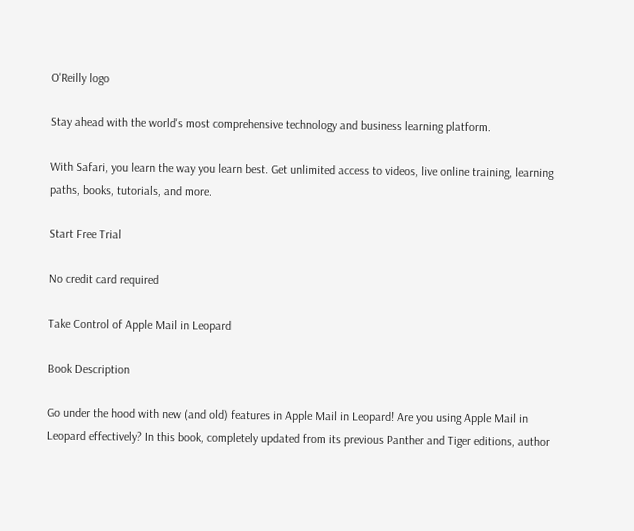O'Reilly logo

Stay ahead with the world's most comprehensive technology and business learning platform.

With Safari, you learn the way you learn best. Get unlimited access to videos, live online training, learning paths, books, tutorials, and more.

Start Free Trial

No credit card required

Take Control of Apple Mail in Leopard

Book Description

Go under the hood with new (and old) features in Apple Mail in Leopard! Are you using Apple Mail in Leopard effectively? In this book, completely updated from its previous Panther and Tiger editions, author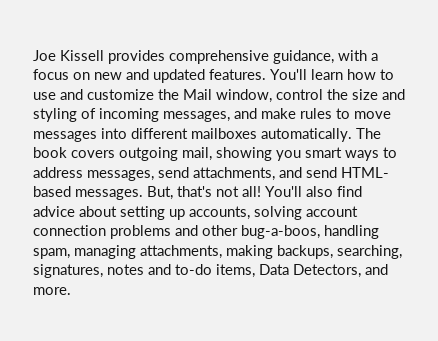Joe Kissell provides comprehensive guidance, with a focus on new and updated features. You'll learn how to use and customize the Mail window, control the size and styling of incoming messages, and make rules to move messages into different mailboxes automatically. The book covers outgoing mail, showing you smart ways to address messages, send attachments, and send HTML-based messages. But, that's not all! You'll also find advice about setting up accounts, solving account connection problems and other bug-a-boos, handling spam, managing attachments, making backups, searching, signatures, notes and to-do items, Data Detectors, and more.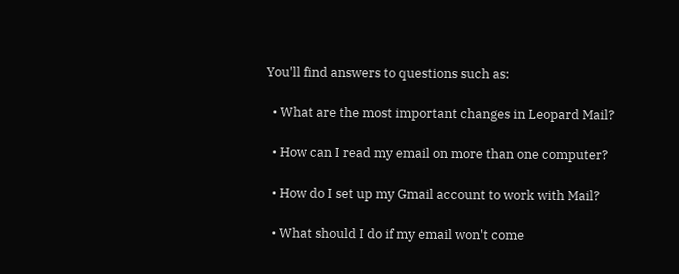You'll find answers to questions such as:

  • What are the most important changes in Leopard Mail?

  • How can I read my email on more than one computer?

  • How do I set up my Gmail account to work with Mail?

  • What should I do if my email won't come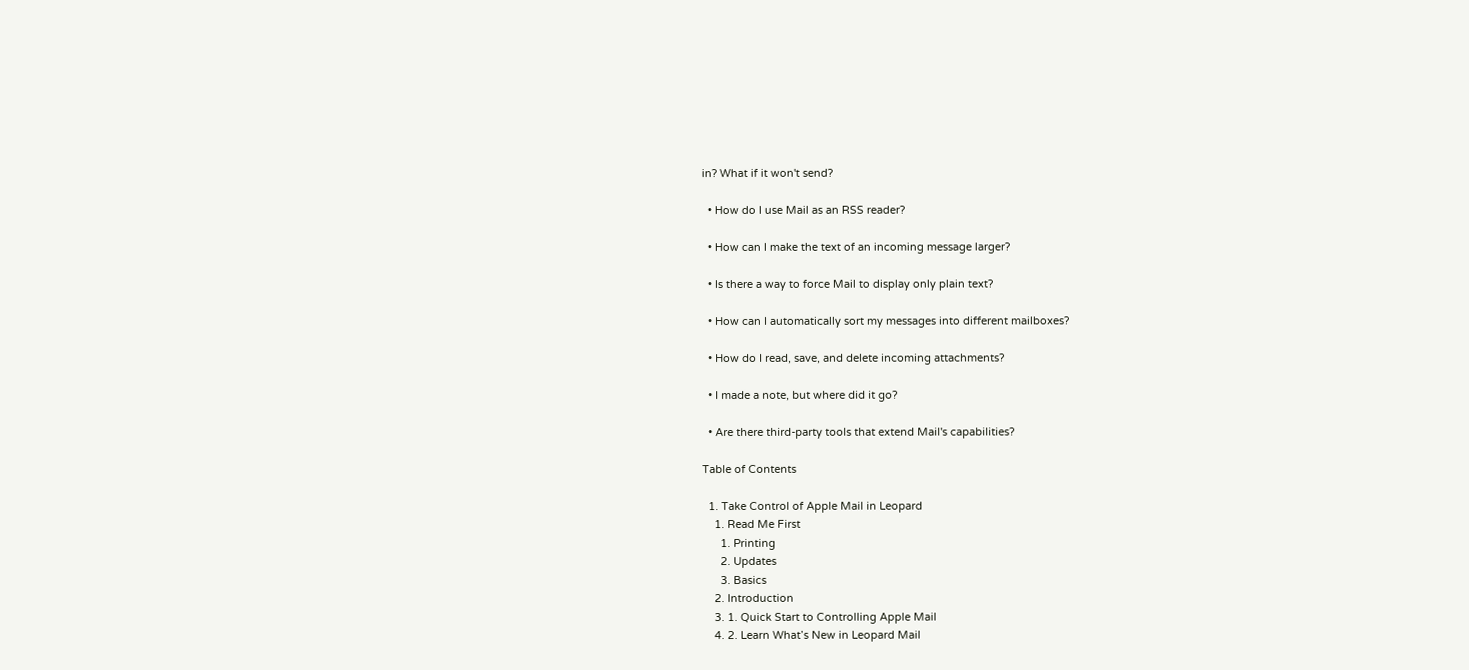in? What if it won't send?

  • How do I use Mail as an RSS reader?

  • How can I make the text of an incoming message larger?

  • Is there a way to force Mail to display only plain text?

  • How can I automatically sort my messages into different mailboxes?

  • How do I read, save, and delete incoming attachments?

  • I made a note, but where did it go?

  • Are there third-party tools that extend Mail's capabilities?

Table of Contents

  1. Take Control of Apple Mail in Leopard
    1. Read Me First
      1. Printing
      2. Updates
      3. Basics
    2. Introduction
    3. 1. Quick Start to Controlling Apple Mail
    4. 2. Learn What’s New in Leopard Mail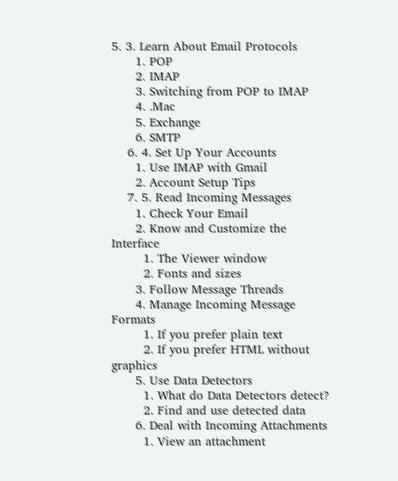5. 3. Learn About Email Protocols
      1. POP
      2. IMAP
      3. Switching from POP to IMAP
      4. .Mac
      5. Exchange
      6. SMTP
    6. 4. Set Up Your Accounts
      1. Use IMAP with Gmail
      2. Account Setup Tips
    7. 5. Read Incoming Messages
      1. Check Your Email
      2. Know and Customize the Interface
        1. The Viewer window
        2. Fonts and sizes
      3. Follow Message Threads
      4. Manage Incoming Message Formats
        1. If you prefer plain text
        2. If you prefer HTML without graphics
      5. Use Data Detectors
        1. What do Data Detectors detect?
        2. Find and use detected data
      6. Deal with Incoming Attachments
        1. View an attachment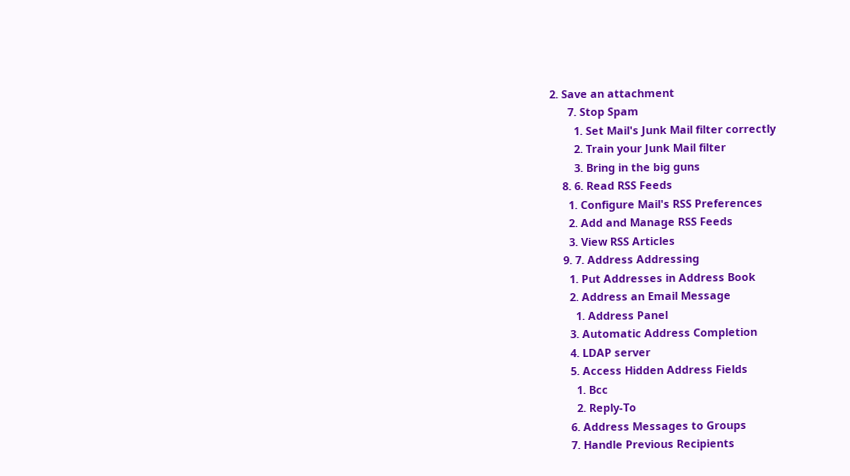2. Save an attachment
      7. Stop Spam
        1. Set Mail's Junk Mail filter correctly
        2. Train your Junk Mail filter
        3. Bring in the big guns
    8. 6. Read RSS Feeds
      1. Configure Mail's RSS Preferences
      2. Add and Manage RSS Feeds
      3. View RSS Articles
    9. 7. Address Addressing
      1. Put Addresses in Address Book
      2. Address an Email Message
        1. Address Panel
      3. Automatic Address Completion
      4. LDAP server
      5. Access Hidden Address Fields
        1. Bcc
        2. Reply-To
      6. Address Messages to Groups
      7. Handle Previous Recipients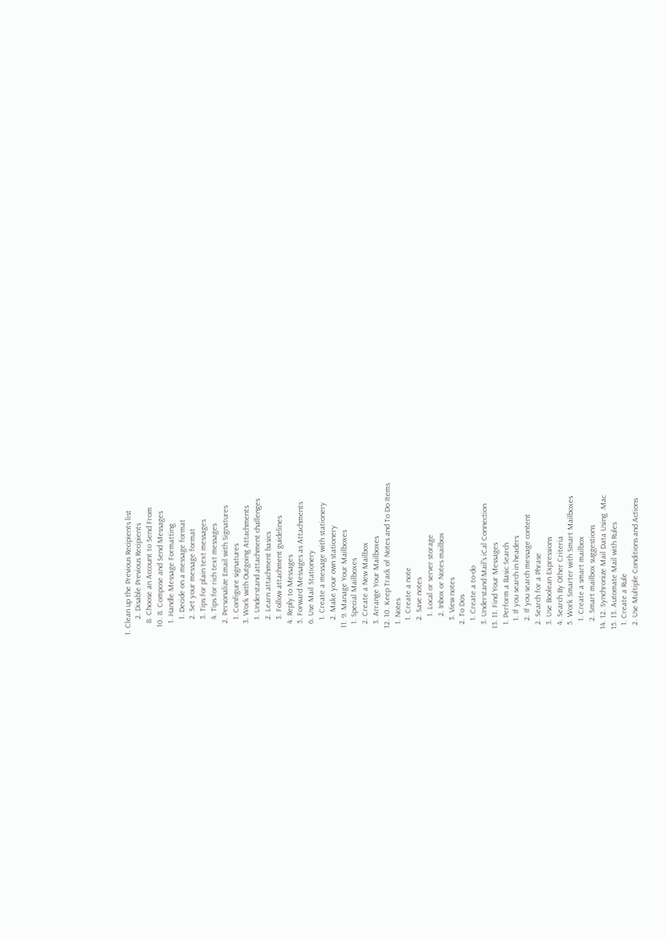1. Clean up the Previous Recipients list
        2. Disable Previous Recipients
      8. Choose an Account to Send From
    10. 8. Compose and Send Messages
      1. Handle Message Formatting
        1. Decide on a message format
        2. Set your message format
        3. Tips for plain text messages
        4. Tips for rich text messages
      2. Personalize Email with Signatures
        1. Configure signatures
      3. Work with Outgoing Attachments
        1. Understand attachment challenges
        2. Learn attachment basics
        3. Follow attachment guidelines
      4. Reply to Messages
      5. Forward Messages as Attachments
      6. Use Mail Stationery
        1. Create a message with stationery
        2. Make your own stationery
    11. 9. Manage Your Mailboxes
      1. Special Mailboxes
      2. Create a New Mailbox
      3. Arrange Your Mailboxes
    12. 10. Keep Track of Notes and To Do Items
      1. Notes
        1. Create a note
        2. Save notes
          1. Local or server storage
          2. Inbox or Notes mailbox
        3. View notes
      2. To Dos
        1. Create a to-do
      3. Understand Mail's iCal Connection
    13. 11. Find Your Messages
      1. Perform a Basic Search
        1. If you search in headers
        2. If you search message content
      2. Search for a Phrase
      3. Use Boolean Expressions
      4. Search By Other Criteria
      5. Work Smarter with Smart Mailboxes
        1. Create a smart mailbox
        2. Smart mailbox suggestions
    14. 12. Synchronize Mail Data Using .Mac
    15. 13. Automate Mail with Rules
      1. Create a Rule
      2. Use Multiple Conditions and Actions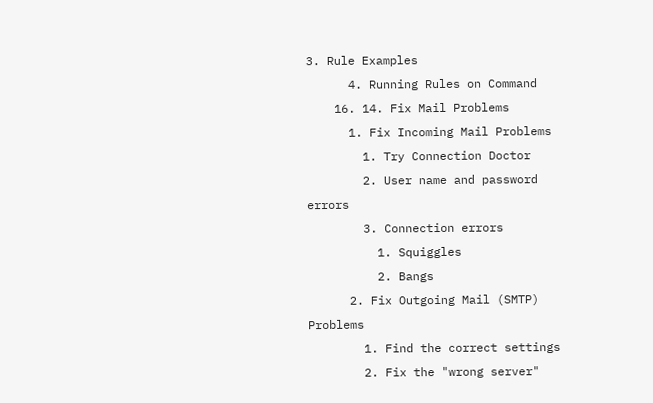3. Rule Examples
      4. Running Rules on Command
    16. 14. Fix Mail Problems
      1. Fix Incoming Mail Problems
        1. Try Connection Doctor
        2. User name and password errors
        3. Connection errors
          1. Squiggles
          2. Bangs
      2. Fix Outgoing Mail (SMTP) Problems
        1. Find the correct settings
        2. Fix the "wrong server"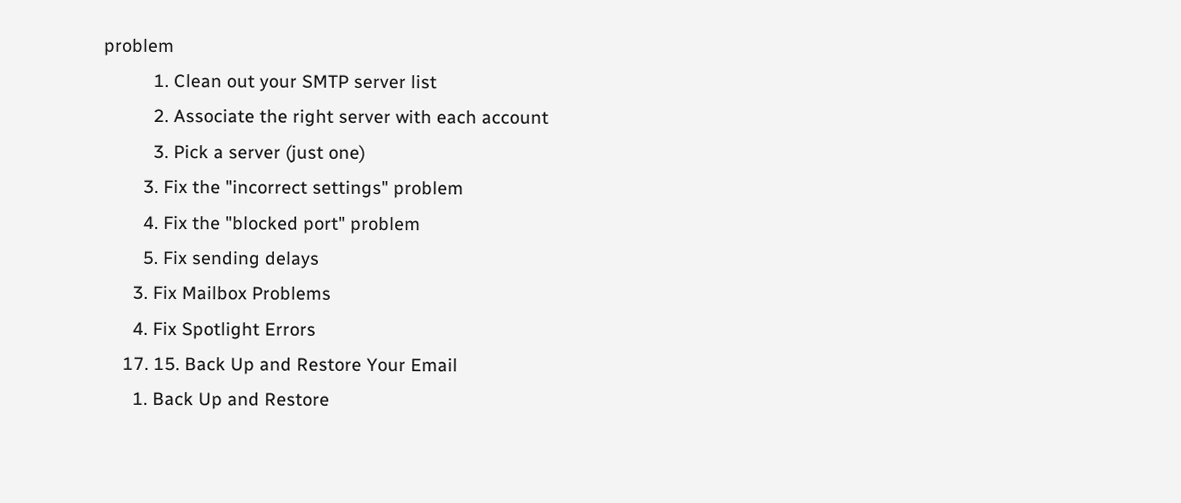problem
          1. Clean out your SMTP server list
          2. Associate the right server with each account
          3. Pick a server (just one)
        3. Fix the "incorrect settings" problem
        4. Fix the "blocked port" problem
        5. Fix sending delays
      3. Fix Mailbox Problems
      4. Fix Spotlight Errors
    17. 15. Back Up and Restore Your Email
      1. Back Up and Restore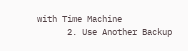with Time Machine
      2. Use Another Backup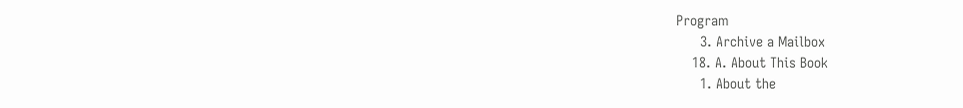Program
      3. Archive a Mailbox
    18. A. About This Book
      1. About the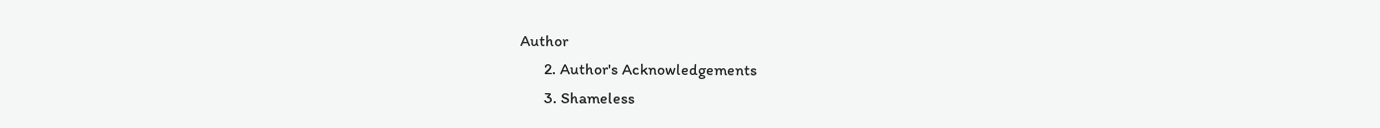Author
      2. Author's Acknowledgements
      3. Shameless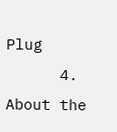Plug
      4. About the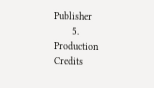Publisher
      5. Production Credits